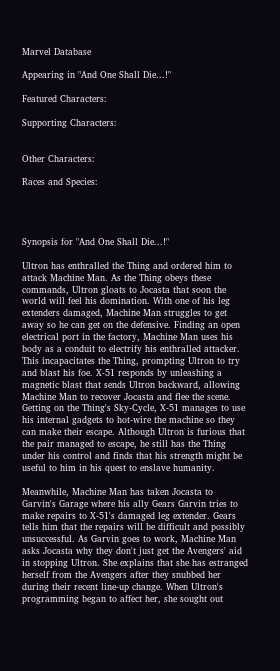Marvel Database

Appearing in "And One Shall Die...!"

Featured Characters:

Supporting Characters:


Other Characters:

Races and Species:




Synopsis for "And One Shall Die...!"

Ultron has enthralled the Thing and ordered him to attack Machine Man. As the Thing obeys these commands, Ultron gloats to Jocasta that soon the world will feel his domination. With one of his leg extenders damaged, Machine Man struggles to get away so he can get on the defensive. Finding an open electrical port in the factory, Machine Man uses his body as a conduit to electrify his enthralled attacker. This incapacitates the Thing, prompting Ultron to try and blast his foe. X-51 responds by unleashing a magnetic blast that sends Ultron backward, allowing Machine Man to recover Jocasta and flee the scene. Getting on the Thing's Sky-Cycle, X-51 manages to use his internal gadgets to hot-wire the machine so they can make their escape. Although Ultron is furious that the pair managed to escape, he still has the Thing under his control and finds that his strength might be useful to him in his quest to enslave humanity.

Meanwhile, Machine Man has taken Jocasta to Garvin's Garage where his ally Gears Garvin tries to make repairs to X-51's damaged leg extender. Gears tells him that the repairs will be difficult and possibly unsuccessful. As Garvin goes to work, Machine Man asks Jocasta why they don't just get the Avengers' aid in stopping Ultron. She explains that she has estranged herself from the Avengers after they snubbed her during their recent line-up change. When Ultron's programming began to affect her, she sought out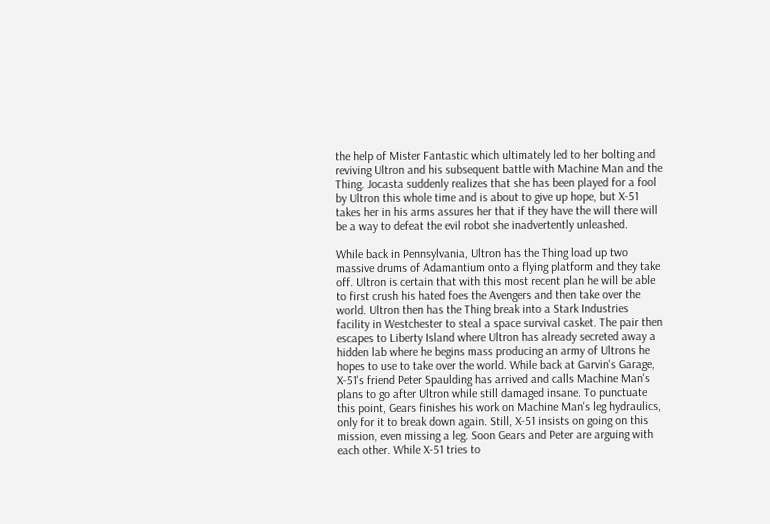the help of Mister Fantastic which ultimately led to her bolting and reviving Ultron and his subsequent battle with Machine Man and the Thing. Jocasta suddenly realizes that she has been played for a fool by Ultron this whole time and is about to give up hope, but X-51 takes her in his arms assures her that if they have the will there will be a way to defeat the evil robot she inadvertently unleashed.

While back in Pennsylvania, Ultron has the Thing load up two massive drums of Adamantium onto a flying platform and they take off. Ultron is certain that with this most recent plan he will be able to first crush his hated foes the Avengers and then take over the world. Ultron then has the Thing break into a Stark Industries facility in Westchester to steal a space survival casket. The pair then escapes to Liberty Island where Ultron has already secreted away a hidden lab where he begins mass producing an army of Ultrons he hopes to use to take over the world. While back at Garvin's Garage, X-51's friend Peter Spaulding has arrived and calls Machine Man's plans to go after Ultron while still damaged insane. To punctuate this point, Gears finishes his work on Machine Man's leg hydraulics, only for it to break down again. Still, X-51 insists on going on this mission, even missing a leg. Soon Gears and Peter are arguing with each other. While X-51 tries to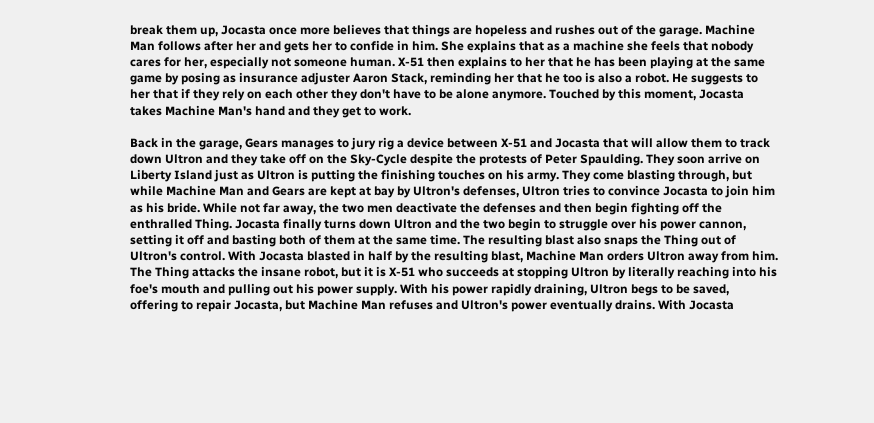break them up, Jocasta once more believes that things are hopeless and rushes out of the garage. Machine Man follows after her and gets her to confide in him. She explains that as a machine she feels that nobody cares for her, especially not someone human. X-51 then explains to her that he has been playing at the same game by posing as insurance adjuster Aaron Stack, reminding her that he too is also a robot. He suggests to her that if they rely on each other they don't have to be alone anymore. Touched by this moment, Jocasta takes Machine Man's hand and they get to work.

Back in the garage, Gears manages to jury rig a device between X-51 and Jocasta that will allow them to track down Ultron and they take off on the Sky-Cycle despite the protests of Peter Spaulding. They soon arrive on Liberty Island just as Ultron is putting the finishing touches on his army. They come blasting through, but while Machine Man and Gears are kept at bay by Ultron's defenses, Ultron tries to convince Jocasta to join him as his bride. While not far away, the two men deactivate the defenses and then begin fighting off the enthralled Thing. Jocasta finally turns down Ultron and the two begin to struggle over his power cannon, setting it off and basting both of them at the same time. The resulting blast also snaps the Thing out of Ultron's control. With Jocasta blasted in half by the resulting blast, Machine Man orders Ultron away from him. The Thing attacks the insane robot, but it is X-51 who succeeds at stopping Ultron by literally reaching into his foe's mouth and pulling out his power supply. With his power rapidly draining, Ultron begs to be saved, offering to repair Jocasta, but Machine Man refuses and Ultron's power eventually drains. With Jocasta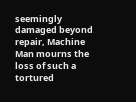seemingly damaged beyond repair, Machine Man mourns the loss of such a tortured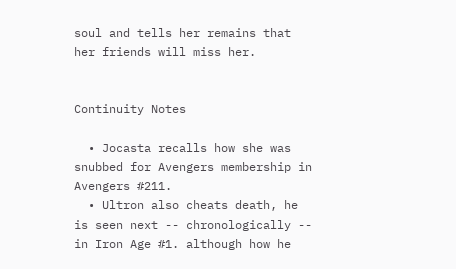soul and tells her remains that her friends will miss her.


Continuity Notes

  • Jocasta recalls how she was snubbed for Avengers membership in Avengers #211.
  • Ultron also cheats death, he is seen next -- chronologically -- in Iron Age #1. although how he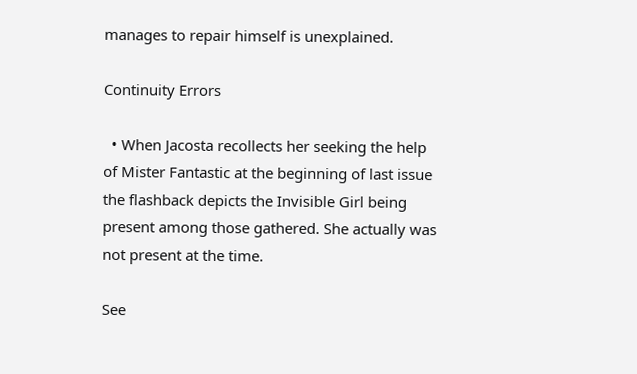manages to repair himself is unexplained.

Continuity Errors

  • When Jacosta recollects her seeking the help of Mister Fantastic at the beginning of last issue the flashback depicts the Invisible Girl being present among those gathered. She actually was not present at the time.

See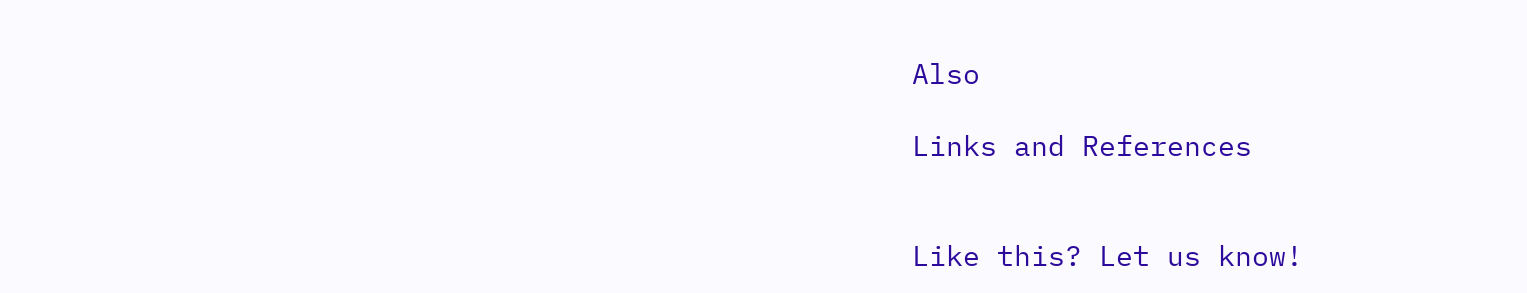Also

Links and References


Like this? Let us know!